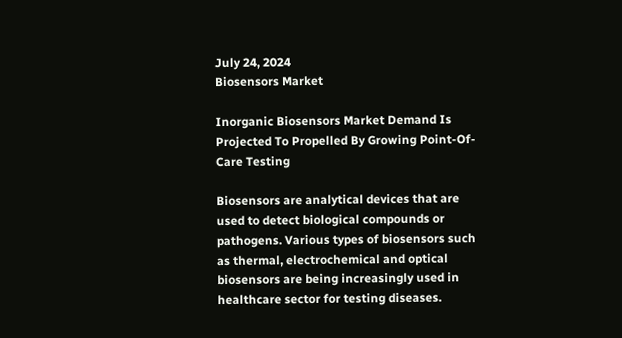July 24, 2024
Biosensors Market

Inorganic Biosensors Market Demand Is Projected To Propelled By Growing Point-Of-Care Testing

Biosensors are analytical devices that are used to detect biological compounds or pathogens. Various types of biosensors such as thermal, electrochemical and optical biosensors are being increasingly used in healthcare sector for testing diseases.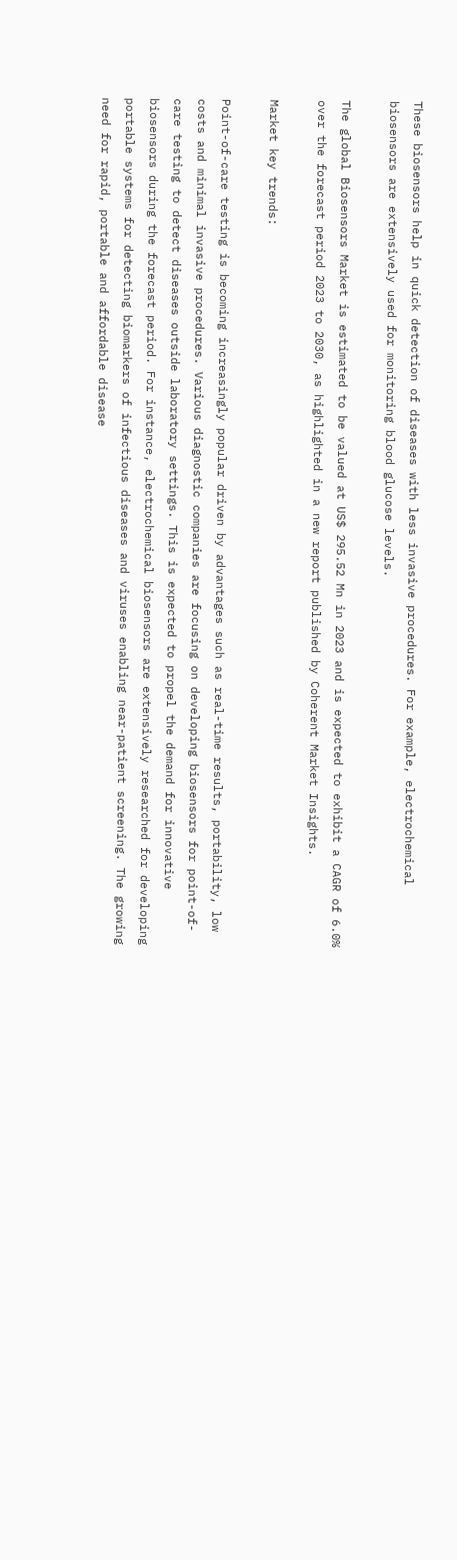These biosensors help in quick detection of diseases with less invasive procedures. For example, electrochemical biosensors are extensively used for monitoring blood glucose levels.

The global Biosensors Market is estimated to be valued at US$ 295.52 Mn in 2023 and is expected to exhibit a CAGR of 6.0% over the forecast period 2023 to 2030, as highlighted in a new report published by Coherent Market Insights.

Market key trends:

Point-of-care testing is becoming increasingly popular driven by advantages such as real-time results, portability, low costs and minimal invasive procedures. Various diagnostic companies are focusing on developing biosensors for point-of-care testing to detect diseases outside laboratory settings. This is expected to propel the demand for innovative biosensors during the forecast period. For instance, electrochemical biosensors are extensively researched for developing portable systems for detecting biomarkers of infectious diseases and viruses enabling near-patient screening. The growing need for rapid, portable and affordable disease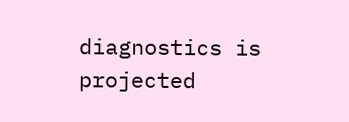diagnostics is projected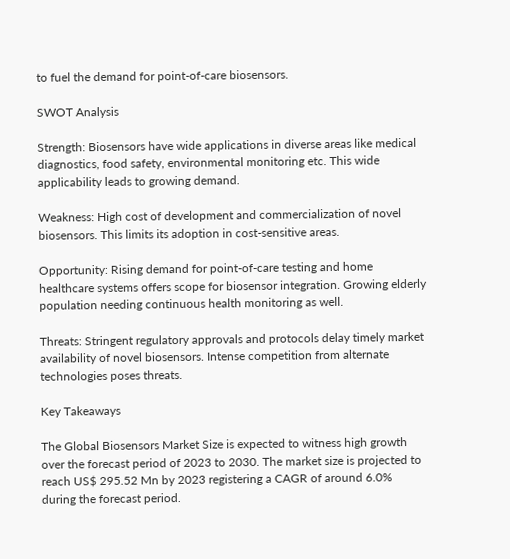to fuel the demand for point-of-care biosensors.

SWOT Analysis

Strength: Biosensors have wide applications in diverse areas like medical diagnostics, food safety, environmental monitoring etc. This wide applicability leads to growing demand.

Weakness: High cost of development and commercialization of novel biosensors. This limits its adoption in cost-sensitive areas.

Opportunity: Rising demand for point-of-care testing and home healthcare systems offers scope for biosensor integration. Growing elderly population needing continuous health monitoring as well.

Threats: Stringent regulatory approvals and protocols delay timely market availability of novel biosensors. Intense competition from alternate technologies poses threats.

Key Takeaways

The Global Biosensors Market Size is expected to witness high growth over the forecast period of 2023 to 2030. The market size is projected to reach US$ 295.52 Mn by 2023 registering a CAGR of around 6.0% during the forecast period.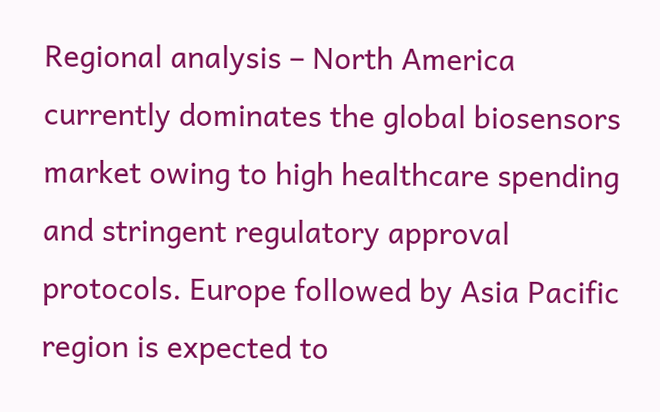Regional analysis – North America currently dominates the global biosensors market owing to high healthcare spending and stringent regulatory approval protocols. Europe followed by Asia Pacific region is expected to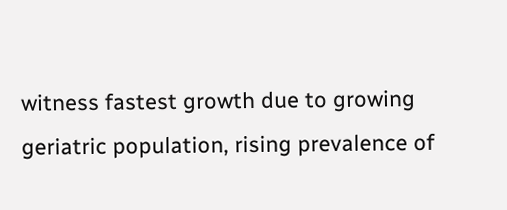witness fastest growth due to growing geriatric population, rising prevalence of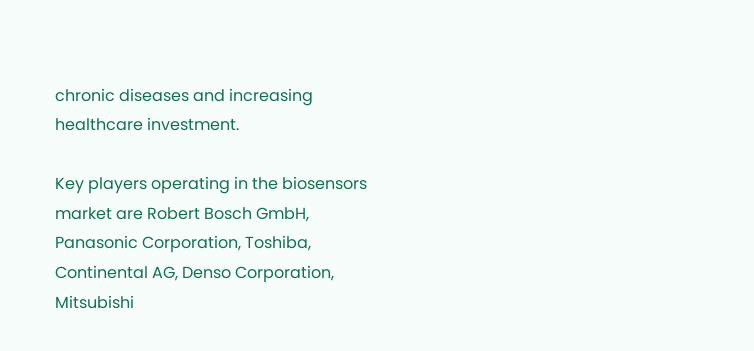chronic diseases and increasing healthcare investment.

Key players operating in the biosensors market are Robert Bosch GmbH, Panasonic Corporation, Toshiba, Continental AG, Denso Corporation, Mitsubishi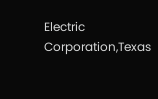Electric Corporation,Texas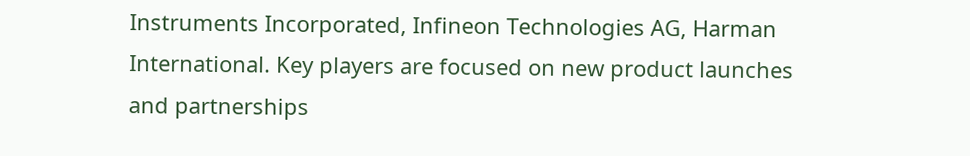Instruments Incorporated, Infineon Technologies AG, Harman International. Key players are focused on new product launches and partnerships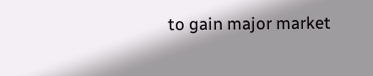to gain major market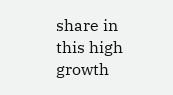share in this high growth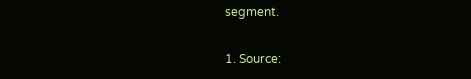segment.

1. Source: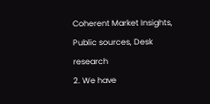Coherent Market Insights, Public sources, Desk research
2. We have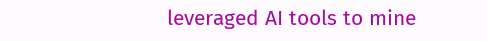leveraged AI tools to mine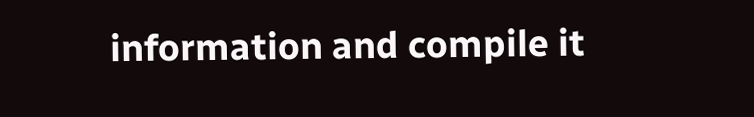information and compile it